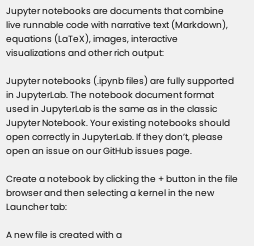Jupyter notebooks are documents that combine live runnable code with narrative text (Markdown), equations (LaTeX), images, interactive visualizations and other rich output:

Jupyter notebooks (.ipynb files) are fully supported in JupyterLab. The notebook document format used in JupyterLab is the same as in the classic Jupyter Notebook. Your existing notebooks should open correctly in JupyterLab. If they don’t, please open an issue on our GitHub issues page.

Create a notebook by clicking the + button in the file browser and then selecting a kernel in the new Launcher tab:

A new file is created with a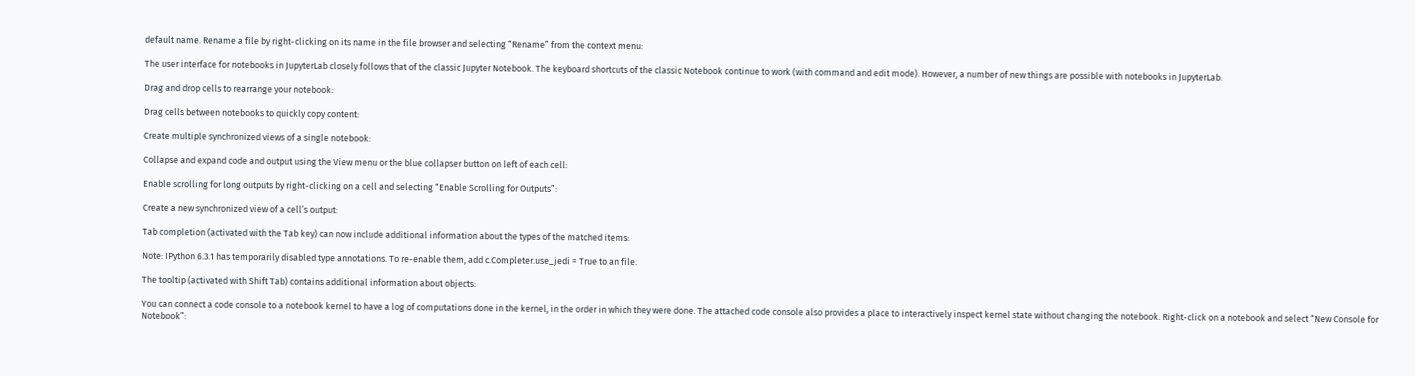default name. Rename a file by right-clicking on its name in the file browser and selecting “Rename” from the context menu:

The user interface for notebooks in JupyterLab closely follows that of the classic Jupyter Notebook. The keyboard shortcuts of the classic Notebook continue to work (with command and edit mode). However, a number of new things are possible with notebooks in JupyterLab.

Drag and drop cells to rearrange your notebook:

Drag cells between notebooks to quickly copy content:

Create multiple synchronized views of a single notebook:

Collapse and expand code and output using the View menu or the blue collapser button on left of each cell:

Enable scrolling for long outputs by right-clicking on a cell and selecting “Enable Scrolling for Outputs”:

Create a new synchronized view of a cell’s output:

Tab completion (activated with the Tab key) can now include additional information about the types of the matched items:

Note: IPython 6.3.1 has temporarily disabled type annotations. To re-enable them, add c.Completer.use_jedi = True to an file.

The tooltip (activated with Shift Tab) contains additional information about objects:

You can connect a code console to a notebook kernel to have a log of computations done in the kernel, in the order in which they were done. The attached code console also provides a place to interactively inspect kernel state without changing the notebook. Right-click on a notebook and select “New Console for Notebook”: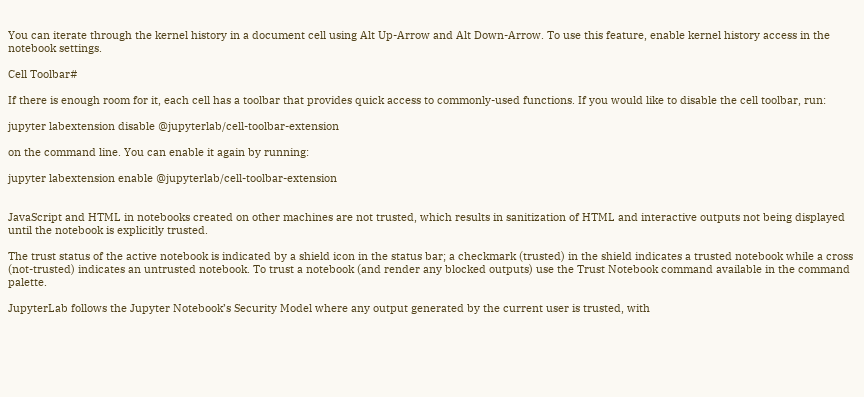You can iterate through the kernel history in a document cell using Alt Up-Arrow and Alt Down-Arrow. To use this feature, enable kernel history access in the notebook settings.

Cell Toolbar#

If there is enough room for it, each cell has a toolbar that provides quick access to commonly-used functions. If you would like to disable the cell toolbar, run:

jupyter labextension disable @jupyterlab/cell-toolbar-extension

on the command line. You can enable it again by running:

jupyter labextension enable @jupyterlab/cell-toolbar-extension


JavaScript and HTML in notebooks created on other machines are not trusted, which results in sanitization of HTML and interactive outputs not being displayed until the notebook is explicitly trusted.

The trust status of the active notebook is indicated by a shield icon in the status bar; a checkmark (trusted) in the shield indicates a trusted notebook while a cross (not-trusted) indicates an untrusted notebook. To trust a notebook (and render any blocked outputs) use the Trust Notebook command available in the command palette.

JupyterLab follows the Jupyter Notebook’s Security Model where any output generated by the current user is trusted, with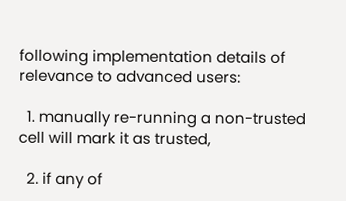following implementation details of relevance to advanced users:

  1. manually re-running a non-trusted cell will mark it as trusted,

  2. if any of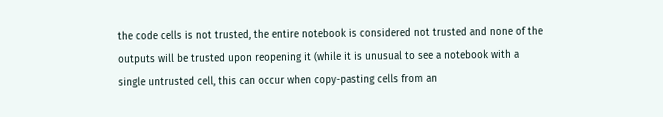the code cells is not trusted, the entire notebook is considered not trusted and none of the outputs will be trusted upon reopening it (while it is unusual to see a notebook with a single untrusted cell, this can occur when copy-pasting cells from an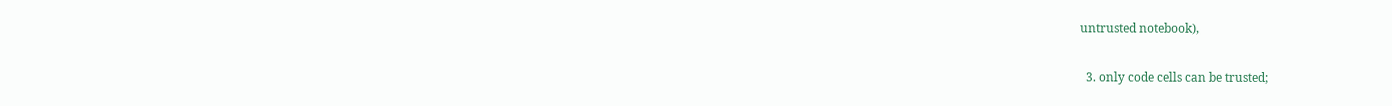untrusted notebook),

  3. only code cells can be trusted;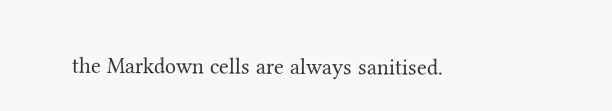the Markdown cells are always sanitised.